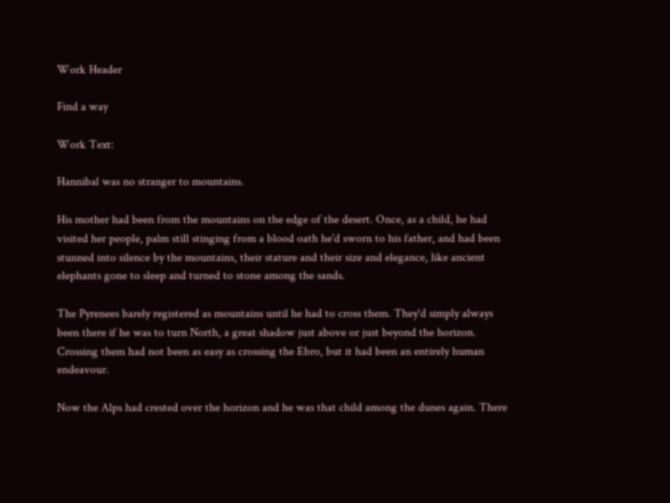Work Header

Find a way

Work Text:

Hannibal was no stranger to mountains.

His mother had been from the mountains on the edge of the desert. Once, as a child, he had visited her people, palm still stinging from a blood oath he'd sworn to his father, and had been stunned into silence by the mountains, their stature and their size and elegance, like ancient elephants gone to sleep and turned to stone among the sands.

The Pyrenees barely registered as mountains until he had to cross them. They'd simply always been there if he was to turn North, a great shadow just above or just beyond the horizon. Crossing them had not been as easy as crossing the Ebro, but it had been an entirely human endeavour.

Now the Alps had crested over the horizon and he was that child among the dunes again. There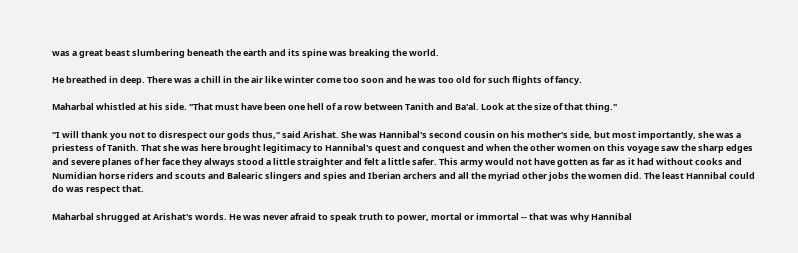was a great beast slumbering beneath the earth and its spine was breaking the world.

He breathed in deep. There was a chill in the air like winter come too soon and he was too old for such flights of fancy.

Maharbal whistled at his side. "That must have been one hell of a row between Tanith and Ba'al. Look at the size of that thing."

"I will thank you not to disrespect our gods thus," said Arishat. She was Hannibal's second cousin on his mother's side, but most importantly, she was a priestess of Tanith. That she was here brought legitimacy to Hannibal's quest and conquest and when the other women on this voyage saw the sharp edges and severe planes of her face they always stood a little straighter and felt a little safer. This army would not have gotten as far as it had without cooks and Numidian horse riders and scouts and Balearic slingers and spies and Iberian archers and all the myriad other jobs the women did. The least Hannibal could do was respect that.

Maharbal shrugged at Arishat's words. He was never afraid to speak truth to power, mortal or immortal -- that was why Hannibal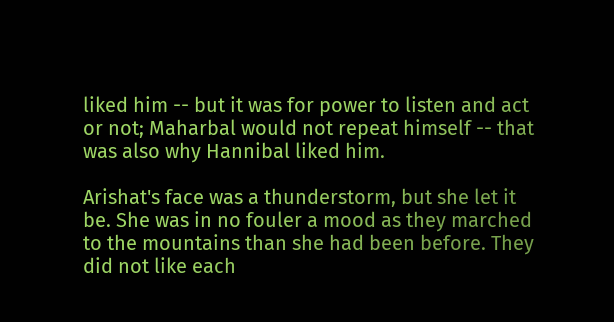liked him -- but it was for power to listen and act or not; Maharbal would not repeat himself -- that was also why Hannibal liked him.

Arishat's face was a thunderstorm, but she let it be. She was in no fouler a mood as they marched to the mountains than she had been before. They did not like each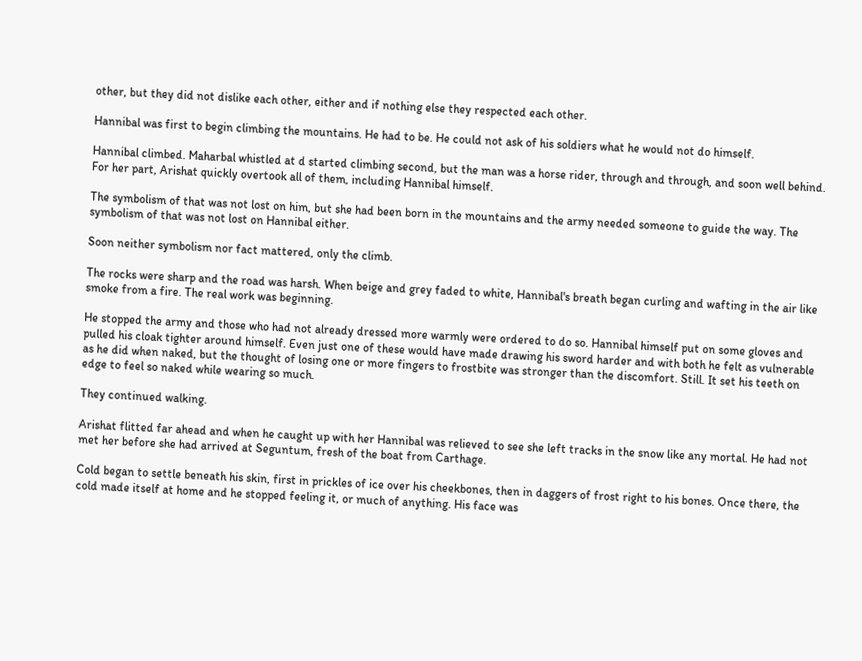other, but they did not dislike each other, either and if nothing else they respected each other.

Hannibal was first to begin climbing the mountains. He had to be. He could not ask of his soldiers what he would not do himself.

Hannibal climbed. Maharbal whistled at d started climbing second, but the man was a horse rider, through and through, and soon well behind. For her part, Arishat quickly overtook all of them, including Hannibal himself.

The symbolism of that was not lost on him, but she had been born in the mountains and the army needed someone to guide the way. The symbolism of that was not lost on Hannibal either.

Soon neither symbolism nor fact mattered, only the climb.

The rocks were sharp and the road was harsh. When beige and grey faded to white, Hannibal's breath began curling and wafting in the air like smoke from a fire. The real work was beginning.

He stopped the army and those who had not already dressed more warmly were ordered to do so. Hannibal himself put on some gloves and pulled his cloak tighter around himself. Even just one of these would have made drawing his sword harder and with both he felt as vulnerable as he did when naked, but the thought of losing one or more fingers to frostbite was stronger than the discomfort. Still. It set his teeth on edge to feel so naked while wearing so much.

They continued walking.

Arishat flitted far ahead and when he caught up with her Hannibal was relieved to see she left tracks in the snow like any mortal. He had not met her before she had arrived at Seguntum, fresh of the boat from Carthage.

Cold began to settle beneath his skin, first in prickles of ice over his cheekbones, then in daggers of frost right to his bones. Once there, the cold made itself at home and he stopped feeling it, or much of anything. His face was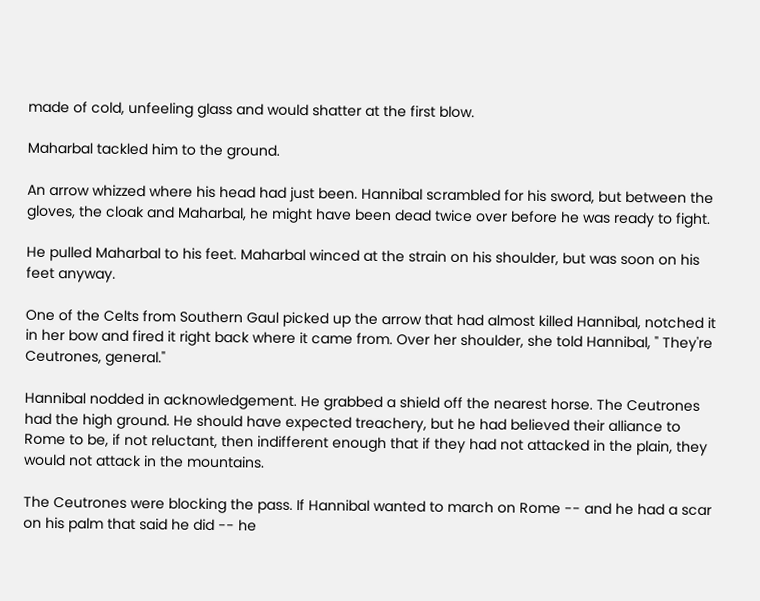made of cold, unfeeling glass and would shatter at the first blow.

Maharbal tackled him to the ground.

An arrow whizzed where his head had just been. Hannibal scrambled for his sword, but between the gloves, the cloak and Maharbal, he might have been dead twice over before he was ready to fight.

He pulled Maharbal to his feet. Maharbal winced at the strain on his shoulder, but was soon on his feet anyway.

One of the Celts from Southern Gaul picked up the arrow that had almost killed Hannibal, notched it in her bow and fired it right back where it came from. Over her shoulder, she told Hannibal, " They're Ceutrones, general."

Hannibal nodded in acknowledgement. He grabbed a shield off the nearest horse. The Ceutrones had the high ground. He should have expected treachery, but he had believed their alliance to Rome to be, if not reluctant, then indifferent enough that if they had not attacked in the plain, they would not attack in the mountains.

The Ceutrones were blocking the pass. If Hannibal wanted to march on Rome -- and he had a scar on his palm that said he did -- he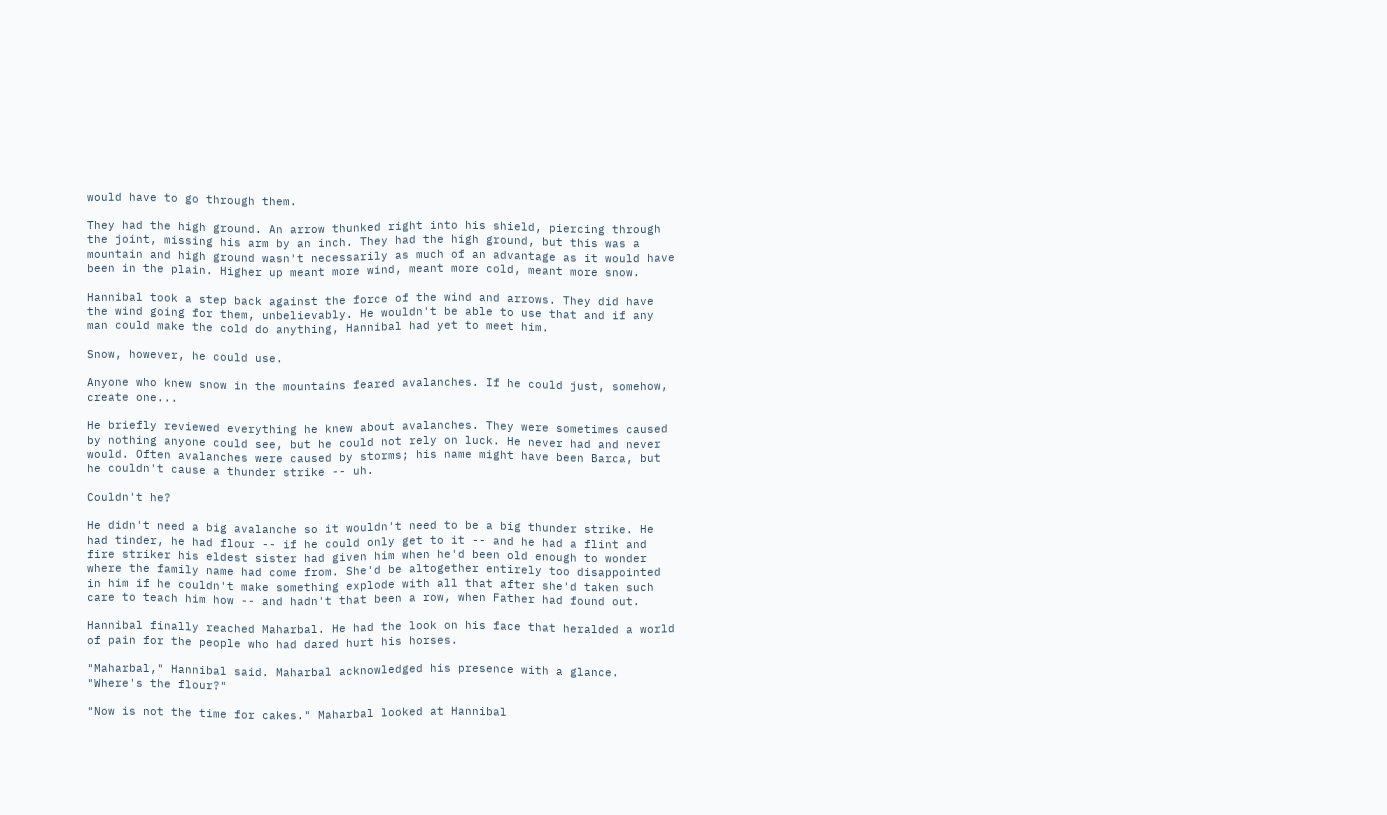would have to go through them.

They had the high ground. An arrow thunked right into his shield, piercing through the joint, missing his arm by an inch. They had the high ground, but this was a mountain and high ground wasn't necessarily as much of an advantage as it would have been in the plain. Higher up meant more wind, meant more cold, meant more snow.

Hannibal took a step back against the force of the wind and arrows. They did have the wind going for them, unbelievably. He wouldn't be able to use that and if any man could make the cold do anything, Hannibal had yet to meet him.

Snow, however, he could use.

Anyone who knew snow in the mountains feared avalanches. If he could just, somehow, create one...

He briefly reviewed everything he knew about avalanches. They were sometimes caused by nothing anyone could see, but he could not rely on luck. He never had and never would. Often avalanches were caused by storms; his name might have been Barca, but he couldn't cause a thunder strike -- uh.

Couldn't he?

He didn't need a big avalanche so it wouldn't need to be a big thunder strike. He had tinder, he had flour -- if he could only get to it -- and he had a flint and fire striker his eldest sister had given him when he'd been old enough to wonder where the family name had come from. She'd be altogether entirely too disappointed in him if he couldn't make something explode with all that after she'd taken such care to teach him how -- and hadn't that been a row, when Father had found out.

Hannibal finally reached Maharbal. He had the look on his face that heralded a world of pain for the people who had dared hurt his horses.

"Maharbal," Hannibal said. Maharbal acknowledged his presence with a glance. "Where's the flour?"

"Now is not the time for cakes." Maharbal looked at Hannibal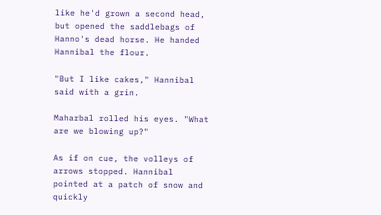like he'd grown a second head, but opened the saddlebags of Hanno's dead horse. He handed Hannibal the flour.

"But I like cakes," Hannibal said with a grin.

Maharbal rolled his eyes. "What are we blowing up?"

As if on cue, the volleys of arrows stopped. Hannibal pointed at a patch of snow and quickly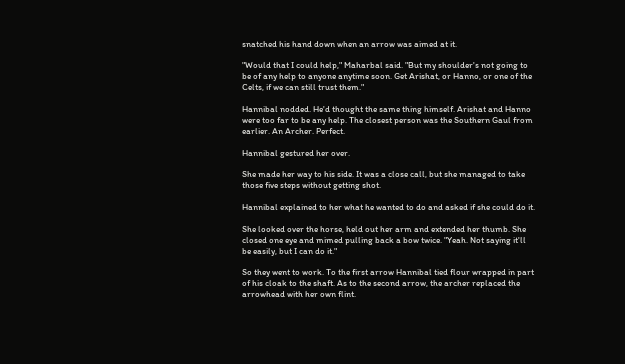snatched his hand down when an arrow was aimed at it.

"Would that I could help," Maharbal said. "But my shoulder's not going to be of any help to anyone anytime soon. Get Arishat, or Hanno, or one of the Celts, if we can still trust them."

Hannibal nodded. He'd thought the same thing himself. Arishat and Hanno were too far to be any help. The closest person was the Southern Gaul from earlier. An Archer. Perfect.

Hannibal gestured her over.

She made her way to his side. It was a close call, but she managed to take those five steps without getting shot.

Hannibal explained to her what he wanted to do and asked if she could do it.

She looked over the horse, held out her arm and extended her thumb. She closed one eye and mimed pulling back a bow twice. "Yeah. Not saying it'll be easily, but I can do it."

So they went to work. To the first arrow Hannibal tied flour wrapped in part of his cloak to the shaft. As to the second arrow, the archer replaced the arrowhead with her own flint.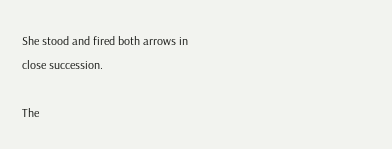She stood and fired both arrows in close succession.

The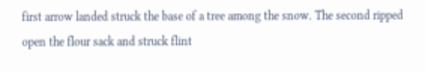first arrow landed struck the base of a tree among the snow. The second ripped open the flour sack and struck flint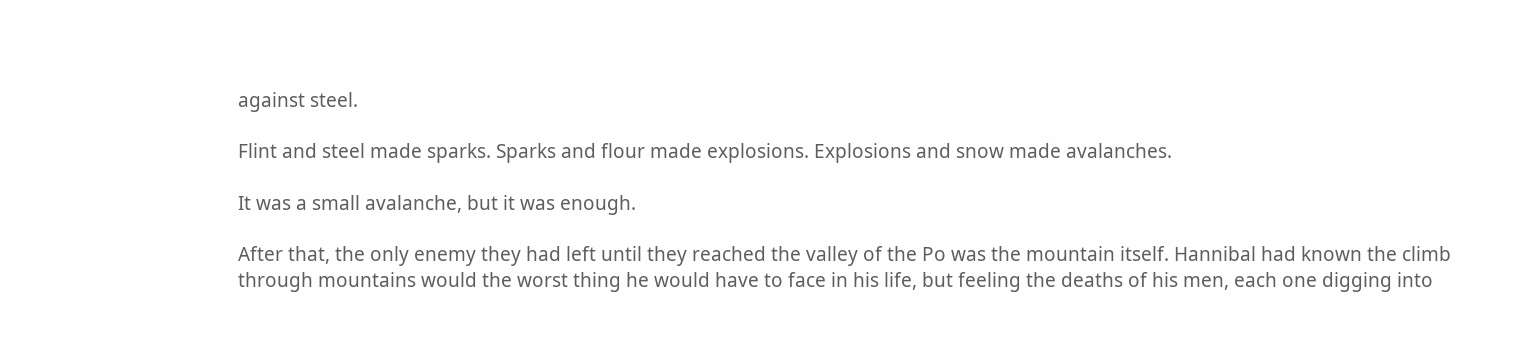against steel.

Flint and steel made sparks. Sparks and flour made explosions. Explosions and snow made avalanches.

It was a small avalanche, but it was enough.

After that, the only enemy they had left until they reached the valley of the Po was the mountain itself. Hannibal had known the climb through mountains would the worst thing he would have to face in his life, but feeling the deaths of his men, each one digging into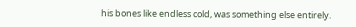his bones like endless cold, was something else entirely.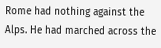Rome had nothing against the Alps. He had marched across the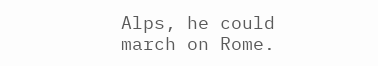Alps, he could march on Rome.